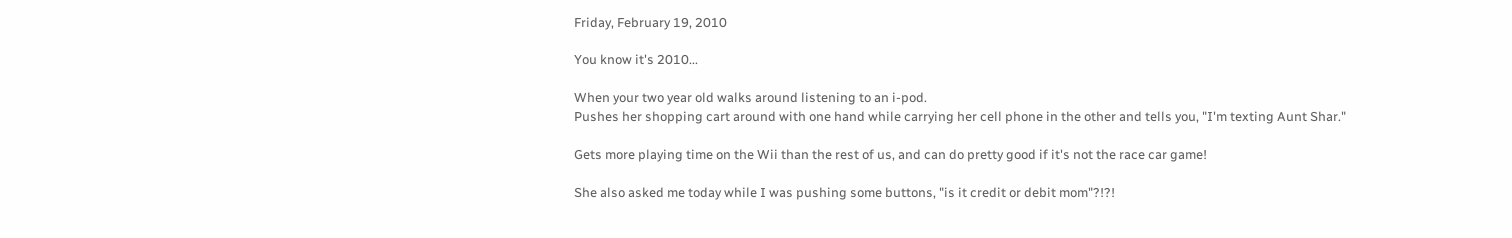Friday, February 19, 2010

You know it's 2010...

When your two year old walks around listening to an i-pod.
Pushes her shopping cart around with one hand while carrying her cell phone in the other and tells you, "I'm texting Aunt Shar."

Gets more playing time on the Wii than the rest of us, and can do pretty good if it's not the race car game!

She also asked me today while I was pushing some buttons, "is it credit or debit mom"?!?!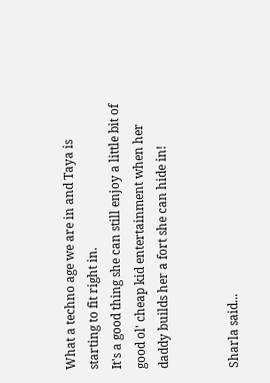What a techno age we are in and Taya is starting to fit right in.
It's a good thing she can still enjoy a little bit of good ol' cheap kid entertainment when her daddy builds her a fort she can hide in!


Sharla said...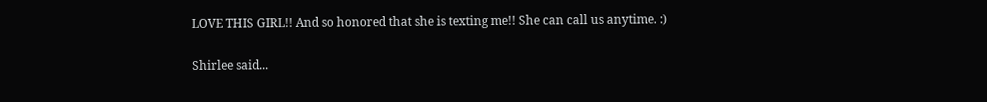LOVE THIS GIRL!! And so honored that she is texting me!! She can call us anytime. :)

Shirlee said...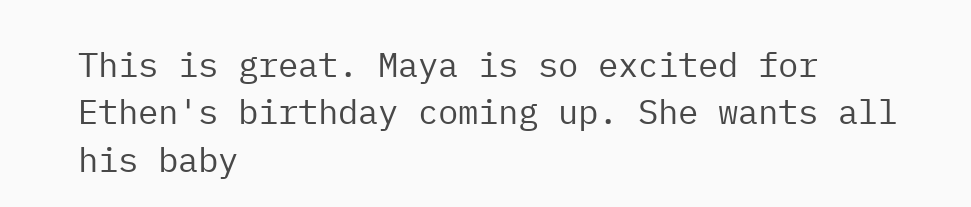This is great. Maya is so excited for Ethen's birthday coming up. She wants all his baby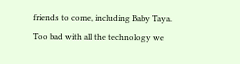friends to come, including Baby Taya. Too bad with all the technology we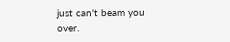just can't beam you over.